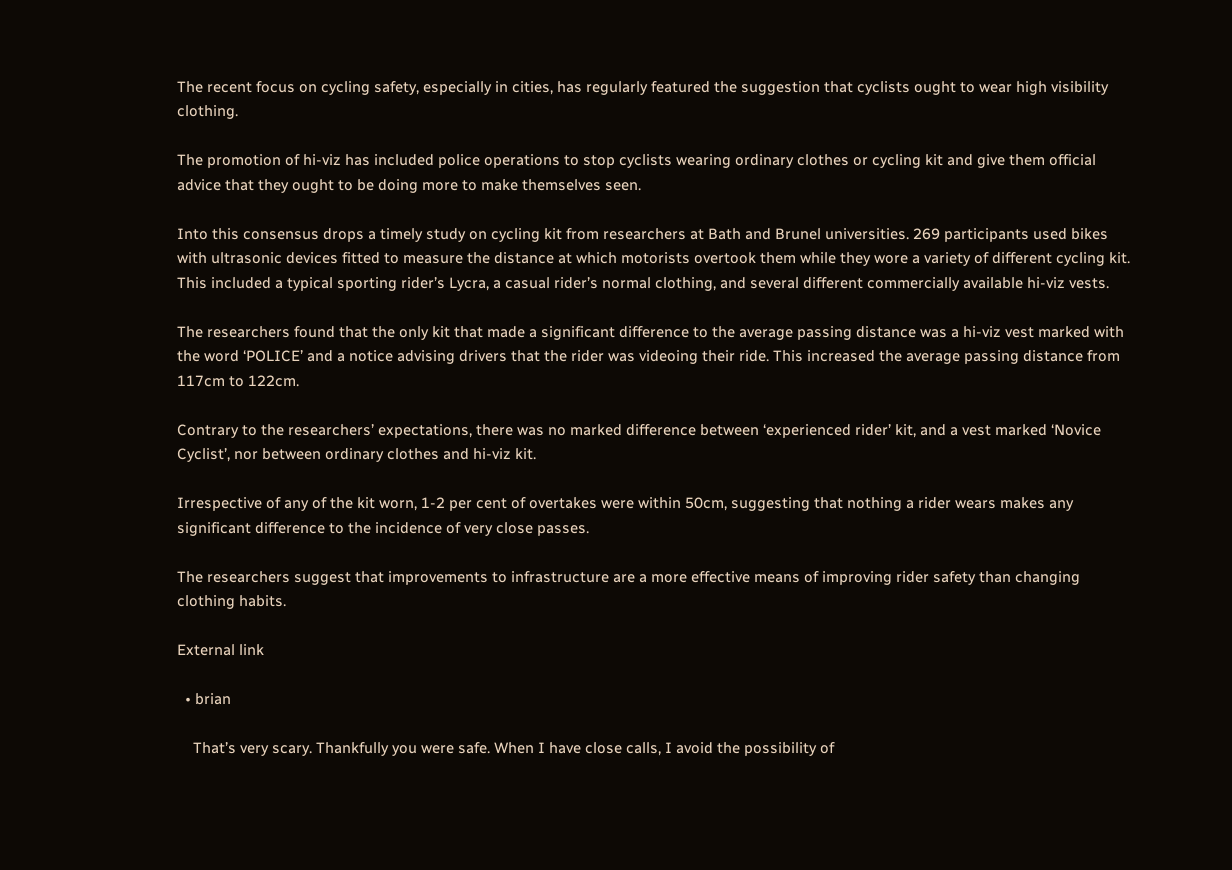The recent focus on cycling safety, especially in cities, has regularly featured the suggestion that cyclists ought to wear high visibility clothing.

The promotion of hi-viz has included police operations to stop cyclists wearing ordinary clothes or cycling kit and give them official advice that they ought to be doing more to make themselves seen.

Into this consensus drops a timely study on cycling kit from researchers at Bath and Brunel universities. 269 participants used bikes with ultrasonic devices fitted to measure the distance at which motorists overtook them while they wore a variety of different cycling kit. This included a typical sporting rider’s Lycra, a casual rider’s normal clothing, and several different commercially available hi-viz vests.

The researchers found that the only kit that made a significant difference to the average passing distance was a hi-viz vest marked with the word ‘POLICE’ and a notice advising drivers that the rider was videoing their ride. This increased the average passing distance from 117cm to 122cm.

Contrary to the researchers’ expectations, there was no marked difference between ‘experienced rider’ kit, and a vest marked ‘Novice Cyclist’, nor between ordinary clothes and hi-viz kit.

Irrespective of any of the kit worn, 1-2 per cent of overtakes were within 50cm, suggesting that nothing a rider wears makes any significant difference to the incidence of very close passes.

The researchers suggest that improvements to infrastructure are a more effective means of improving rider safety than changing clothing habits.

External link

  • brian

    That’s very scary. Thankfully you were safe. When I have close calls, I avoid the possibility of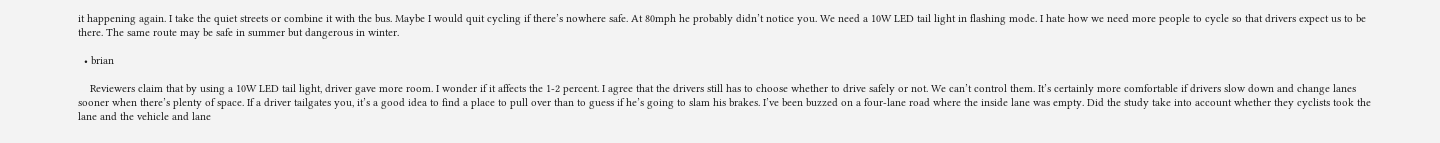it happening again. I take the quiet streets or combine it with the bus. Maybe I would quit cycling if there’s nowhere safe. At 80mph he probably didn’t notice you. We need a 10W LED tail light in flashing mode. I hate how we need more people to cycle so that drivers expect us to be there. The same route may be safe in summer but dangerous in winter.

  • brian

    Reviewers claim that by using a 10W LED tail light, driver gave more room. I wonder if it affects the 1-2 percent. I agree that the drivers still has to choose whether to drive safely or not. We can’t control them. It’s certainly more comfortable if drivers slow down and change lanes sooner when there’s plenty of space. If a driver tailgates you, it’s a good idea to find a place to pull over than to guess if he’s going to slam his brakes. I’ve been buzzed on a four-lane road where the inside lane was empty. Did the study take into account whether they cyclists took the lane and the vehicle and lane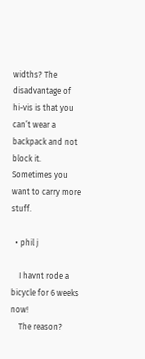widths? The disadvantage of hi-vis is that you can’t wear a backpack and not block it. Sometimes you want to carry more stuff.

  • phil j

    I havnt rode a bicycle for 6 weeks now!
    The reason?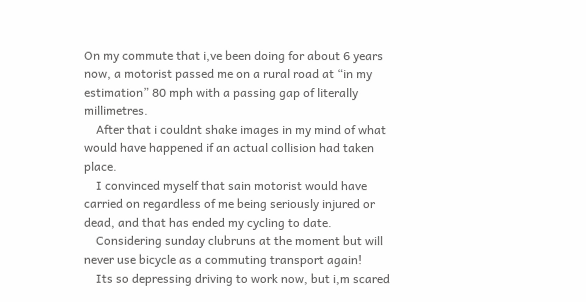On my commute that i,ve been doing for about 6 years now, a motorist passed me on a rural road at “in my estimation” 80 mph with a passing gap of literally millimetres.
    After that i couldnt shake images in my mind of what would have happened if an actual collision had taken place.
    I convinced myself that sain motorist would have carried on regardless of me being seriously injured or dead, and that has ended my cycling to date.
    Considering sunday clubruns at the moment but will never use bicycle as a commuting transport again!
    Its so depressing driving to work now, but i,m scared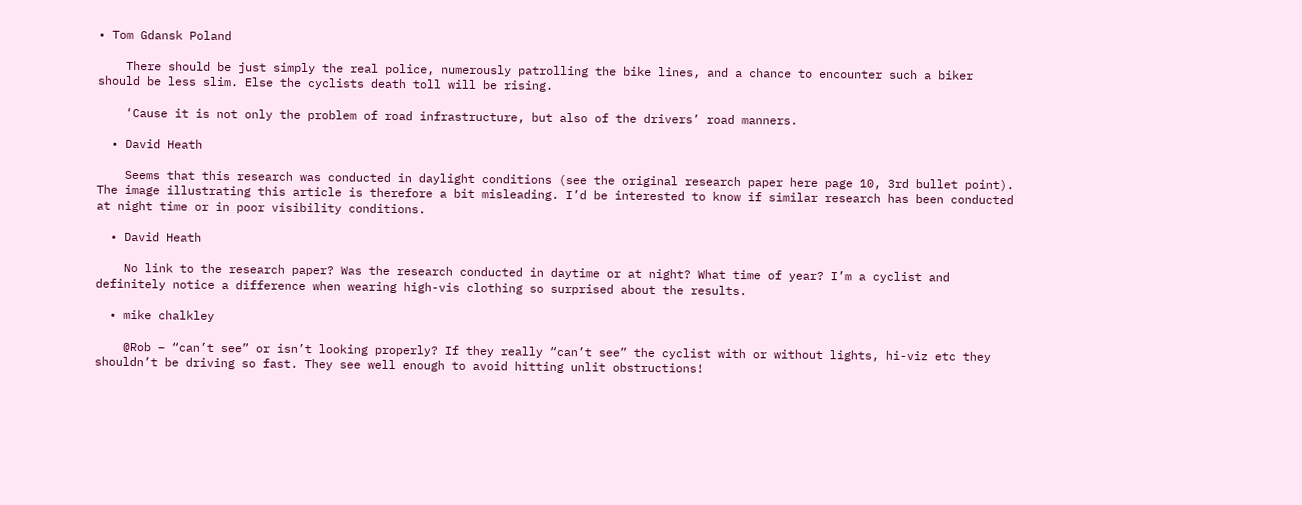• Tom Gdansk Poland

    There should be just simply the real police, numerously patrolling the bike lines, and a chance to encounter such a biker should be less slim. Else the cyclists death toll will be rising.

    ‘Cause it is not only the problem of road infrastructure, but also of the drivers’ road manners.

  • David Heath

    Seems that this research was conducted in daylight conditions (see the original research paper here page 10, 3rd bullet point). The image illustrating this article is therefore a bit misleading. I’d be interested to know if similar research has been conducted at night time or in poor visibility conditions.

  • David Heath

    No link to the research paper? Was the research conducted in daytime or at night? What time of year? I’m a cyclist and definitely notice a difference when wearing high-vis clothing so surprised about the results.

  • mike chalkley

    @Rob – “can’t see” or isn’t looking properly? If they really “can’t see” the cyclist with or without lights, hi-viz etc they shouldn’t be driving so fast. They see well enough to avoid hitting unlit obstructions!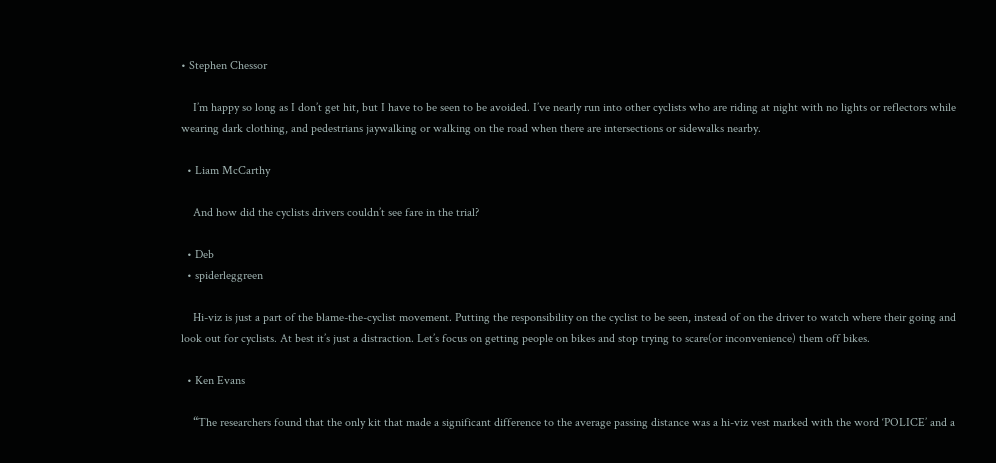• Stephen Chessor

    I’m happy so long as I don’t get hit, but I have to be seen to be avoided. I’ve nearly run into other cyclists who are riding at night with no lights or reflectors while wearing dark clothing, and pedestrians jaywalking or walking on the road when there are intersections or sidewalks nearby.

  • Liam McCarthy

    And how did the cyclists drivers couldn’t see fare in the trial?

  • Deb
  • spiderleggreen

    Hi-viz is just a part of the blame-the-cyclist movement. Putting the responsibility on the cyclist to be seen, instead of on the driver to watch where their going and look out for cyclists. At best it’s just a distraction. Let’s focus on getting people on bikes and stop trying to scare(or inconvenience) them off bikes.

  • Ken Evans

    “The researchers found that the only kit that made a significant difference to the average passing distance was a hi-viz vest marked with the word ‘POLICE’ and a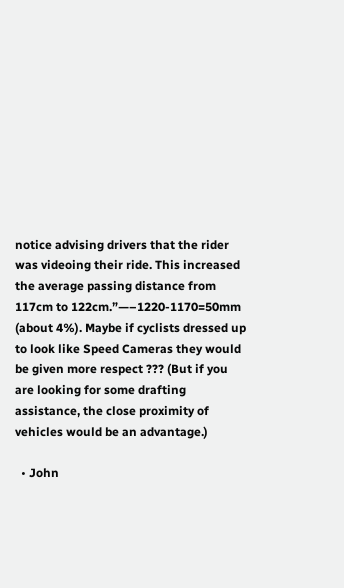notice advising drivers that the rider was videoing their ride. This increased the average passing distance from 117cm to 122cm.”—–1220-1170=50mm (about 4%). Maybe if cyclists dressed up to look like Speed Cameras they would be given more respect ??? (But if you are looking for some drafting assistance, the close proximity of vehicles would be an advantage.)

  • John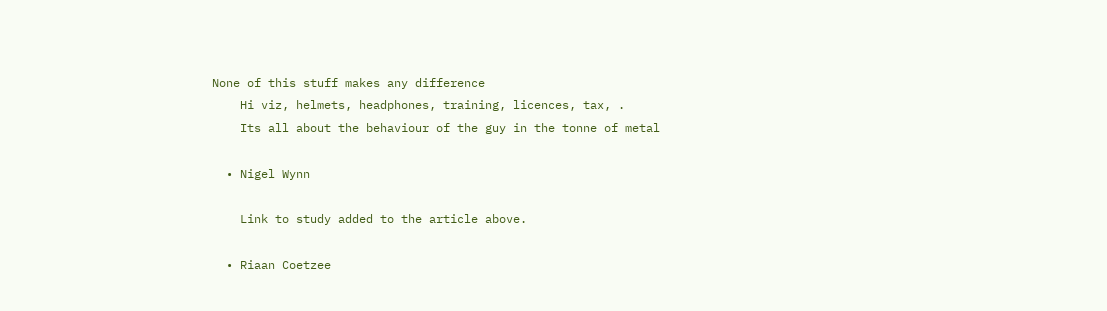None of this stuff makes any difference
    Hi viz, helmets, headphones, training, licences, tax, .
    Its all about the behaviour of the guy in the tonne of metal

  • Nigel Wynn

    Link to study added to the article above.

  • Riaan Coetzee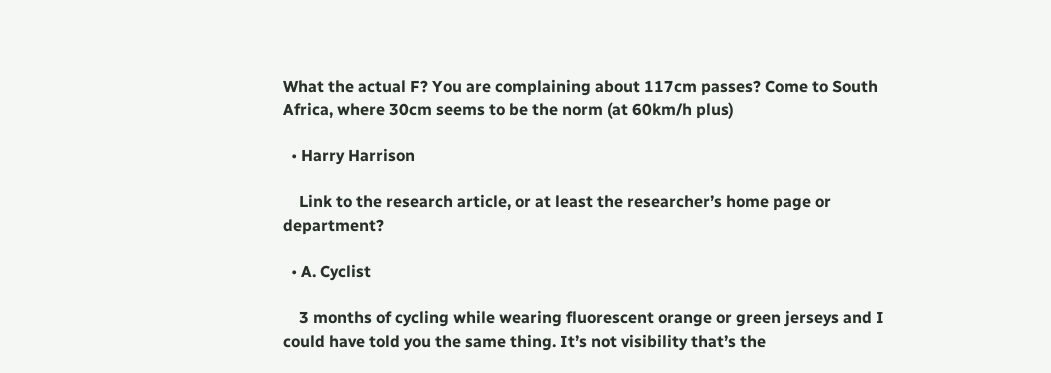What the actual F? You are complaining about 117cm passes? Come to South Africa, where 30cm seems to be the norm (at 60km/h plus)

  • Harry Harrison

    Link to the research article, or at least the researcher’s home page or department?

  • A. Cyclist

    3 months of cycling while wearing fluorescent orange or green jerseys and I could have told you the same thing. It’s not visibility that’s the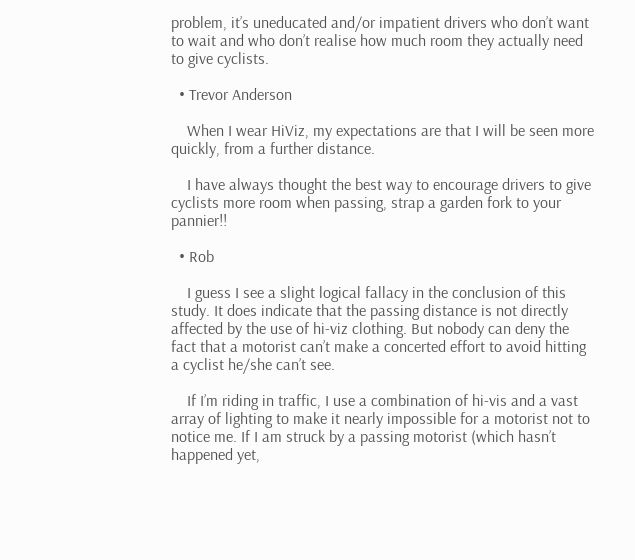problem, it’s uneducated and/or impatient drivers who don’t want to wait and who don’t realise how much room they actually need to give cyclists.

  • Trevor Anderson

    When I wear HiViz, my expectations are that I will be seen more quickly, from a further distance.

    I have always thought the best way to encourage drivers to give cyclists more room when passing, strap a garden fork to your pannier!!

  • Rob

    I guess I see a slight logical fallacy in the conclusion of this study. It does indicate that the passing distance is not directly affected by the use of hi-viz clothing. But nobody can deny the fact that a motorist can’t make a concerted effort to avoid hitting a cyclist he/she can’t see.

    If I’m riding in traffic, I use a combination of hi-vis and a vast array of lighting to make it nearly impossible for a motorist not to notice me. If I am struck by a passing motorist (which hasn’t happened yet,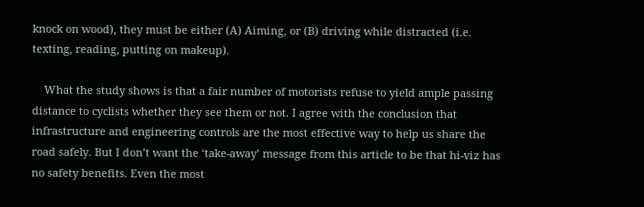knock on wood), they must be either (A) Aiming, or (B) driving while distracted (i.e. texting, reading, putting on makeup).

    What the study shows is that a fair number of motorists refuse to yield ample passing distance to cyclists whether they see them or not. I agree with the conclusion that infrastructure and engineering controls are the most effective way to help us share the road safely. But I don’t want the ‘take-away’ message from this article to be that hi-viz has no safety benefits. Even the most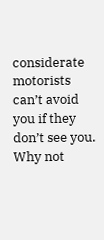considerate motorists can’t avoid you if they don’t see you. Why not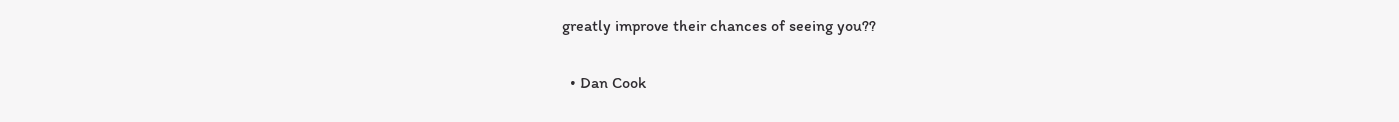greatly improve their chances of seeing you??

  • Dan Cook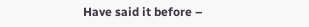Have said it before –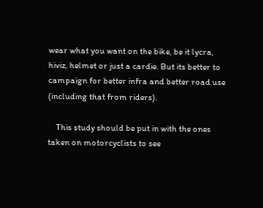wear what you want on the bike, be it lycra, hiviz, helmet or just a cardie. But its better to campaign for better infra and better road use (including that from riders).

    This study should be put in with the ones taken on motorcyclists to see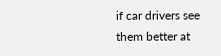if car drivers see them better at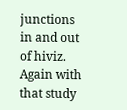junctions in and out of hiviz. Again with that study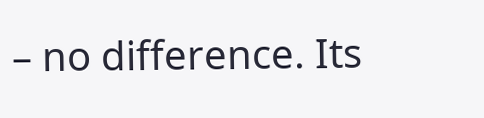– no difference. Its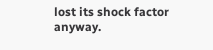lost its shock factor anyway.